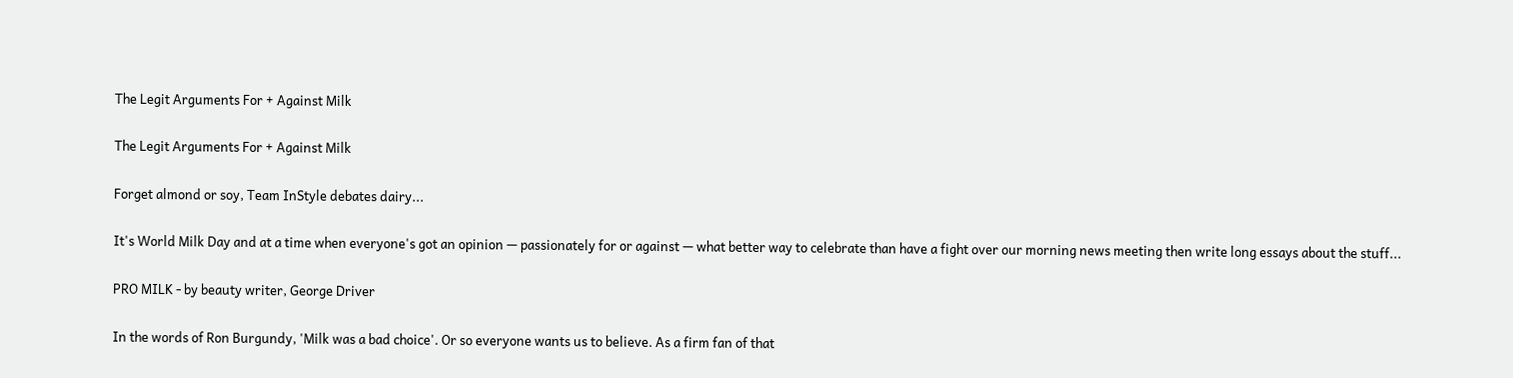The Legit Arguments For + Against Milk

The Legit Arguments For + Against Milk

Forget almond or soy, Team InStyle debates dairy...

It's World Milk Day and at a time when everyone's got an opinion — passionately for or against — what better way to celebrate than have a fight over our morning news meeting then write long essays about the stuff...

PRO MILK - by beauty writer, George Driver

In the words of Ron Burgundy, 'Milk was a bad choice'. Or so everyone wants us to believe. As a firm fan of that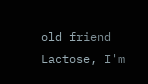old friend Lactose, I'm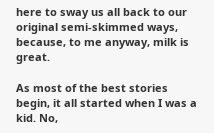here to sway us all back to our original semi-skimmed ways, because, to me anyway, milk is great.

As most of the best stories begin, it all started when I was a kid. No,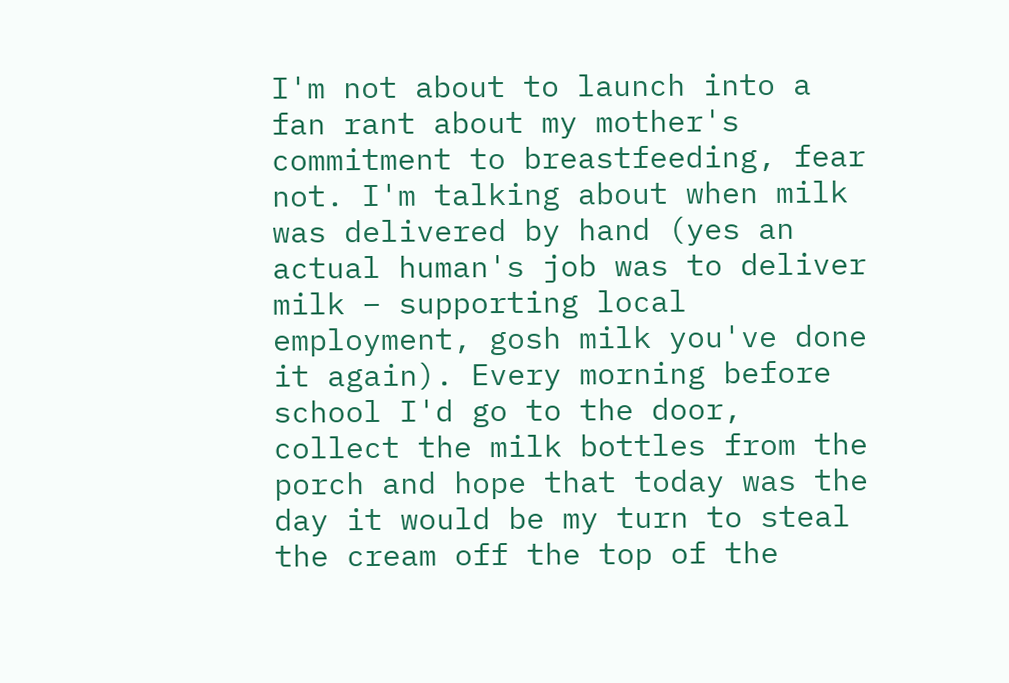I'm not about to launch into a fan rant about my mother's commitment to breastfeeding, fear not. I'm talking about when milk was delivered by hand (yes an actual human's job was to deliver milk – supporting local employment, gosh milk you've done it again). Every morning before school I'd go to the door, collect the milk bottles from the porch and hope that today was the day it would be my turn to steal the cream off the top of the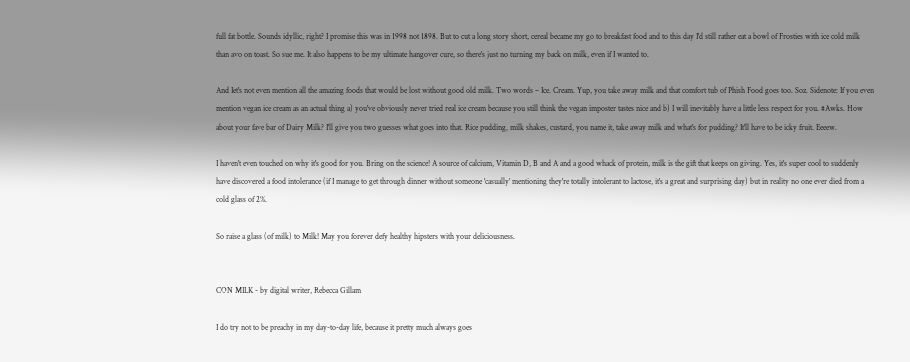full fat bottle. Sounds idyllic, right? I promise this was in 1998 not 1898. But to cut a long story short, cereal became my go to breakfast food and to this day I'd still rather eat a bowl of Frosties with ice cold milk than avo on toast. So sue me. It also happens to be my ultimate hangover cure, so there's just no turning my back on milk, even if I wanted to.

And Iet's not even mention all the amazing foods that would be lost without good old milk. Two words – Ice. Cream. Yup, you take away milk and that comfort tub of Phish Food goes too. Soz. Sidenote: If you even mention vegan ice cream as an actual thing a) you've obviously never tried real ice cream because you still think the vegan imposter tastes nice and b) I will inevitably have a little less respect for you. #Awks. How about your fave bar of Dairy Milk? I'll give you two guesses what goes into that. Rice pudding, milk shakes, custard, you name it, take away milk and what's for pudding? It'll have to be icky fruit. Eeeew.

I haven't even touched on why it's good for you. Bring on the science! A source of calcium, Vitamin D, B and A and a good whack of protein, milk is the gift that keeps on giving. Yes, it's super cool to suddenly have discovered a food intolerance (if I manage to get through dinner without someone 'casually' mentioning they're totally intolerant to lactose, it's a great and surprising day) but in reality no one ever died from a cold glass of 2%.

So raise a glass (of milk) to Milk! May you forever defy healthy hipsters with your deliciousness.


CON MILK - by digital writer, Rebecca Gillam

I do try not to be preachy in my day-to-day life, because it pretty much always goes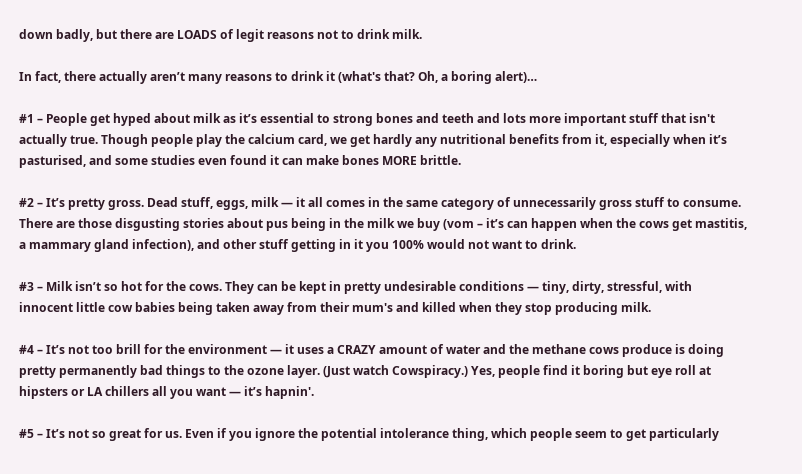down badly, but there are LOADS of legit reasons not to drink milk.

In fact, there actually aren’t many reasons to drink it (what's that? Oh, a boring alert)…

#1 – People get hyped about milk as it’s essential to strong bones and teeth and lots more important stuff that isn't actually true. Though people play the calcium card, we get hardly any nutritional benefits from it, especially when it’s pasturised, and some studies even found it can make bones MORE brittle.

#2 – It’s pretty gross. Dead stuff, eggs, milk — it all comes in the same category of unnecessarily gross stuff to consume. There are those disgusting stories about pus being in the milk we buy (vom – it’s can happen when the cows get mastitis, a mammary gland infection), and other stuff getting in it you 100% would not want to drink.

#3 – Milk isn’t so hot for the cows. They can be kept in pretty undesirable conditions — tiny, dirty, stressful, with innocent little cow babies being taken away from their mum's and killed when they stop producing milk.

#4 – It’s not too brill for the environment — it uses a CRAZY amount of water and the methane cows produce is doing pretty permanently bad things to the ozone layer. (Just watch Cowspiracy.) Yes, people find it boring but eye roll at hipsters or LA chillers all you want — it’s hapnin'.

#5 – It’s not so great for us. Even if you ignore the potential intolerance thing, which people seem to get particularly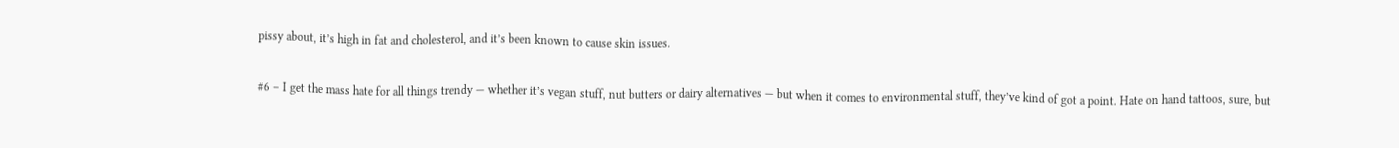pissy about, it’s high in fat and cholesterol, and it’s been known to cause skin issues.

#6 – I get the mass hate for all things trendy — whether it’s vegan stuff, nut butters or dairy alternatives — but when it comes to environmental stuff, they’ve kind of got a point. Hate on hand tattoos, sure, but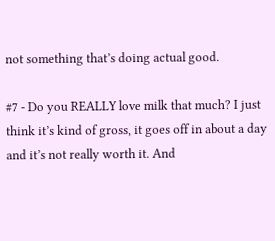not something that’s doing actual good.

#7 - Do you REALLY love milk that much? I just think it’s kind of gross, it goes off in about a day and it’s not really worth it. And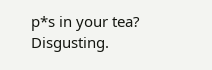p*s in your tea? Disgusting.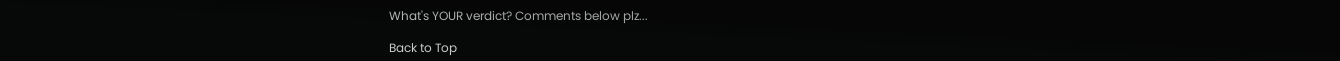What's YOUR verdict? Comments below plz...

Back to Top